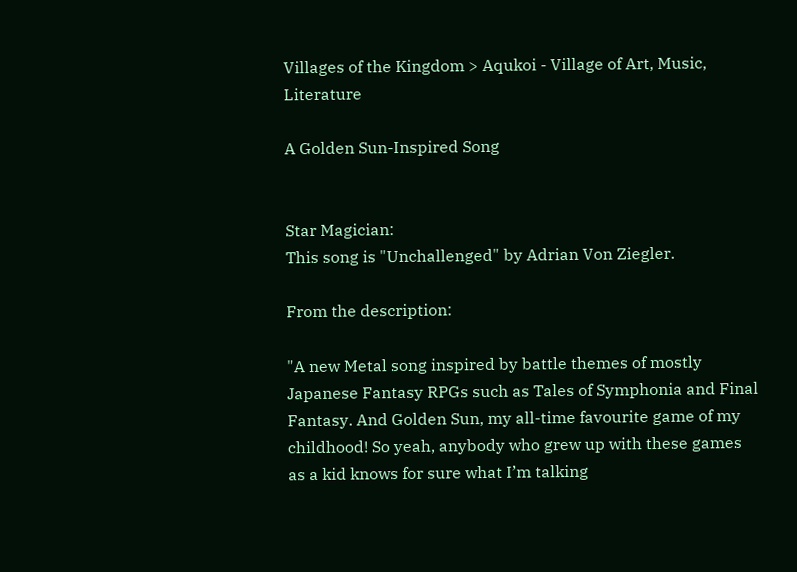Villages of the Kingdom > Aqukoi - Village of Art, Music, Literature

A Golden Sun-Inspired Song


Star Magician:
This song is "Unchallenged" by Adrian Von Ziegler.

From the description:

"A new Metal song inspired by battle themes of mostly Japanese Fantasy RPGs such as Tales of Symphonia and Final Fantasy. And Golden Sun, my all-time favourite game of my childhood! So yeah, anybody who grew up with these games as a kid knows for sure what I’m talking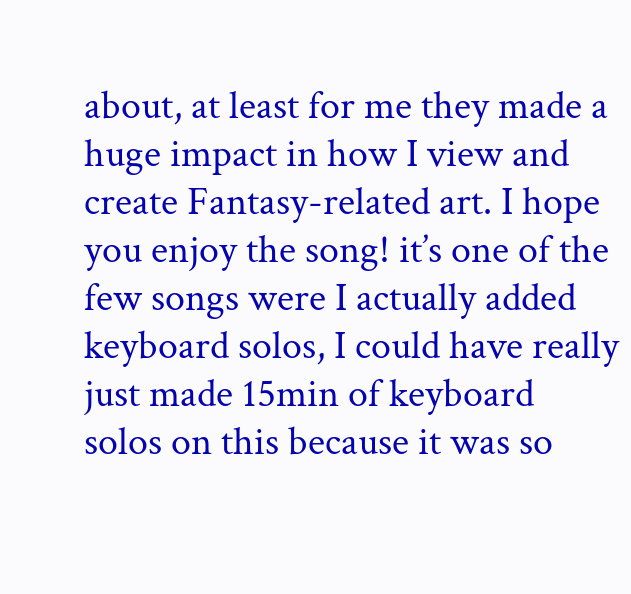about, at least for me they made a huge impact in how I view and create Fantasy-related art. I hope you enjoy the song! it’s one of the few songs were I actually added keyboard solos, I could have really just made 15min of keyboard solos on this because it was so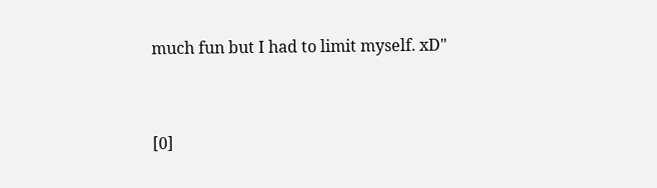much fun but I had to limit myself. xD"


[0]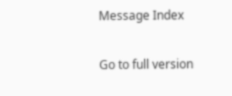Message Index

Go to full version